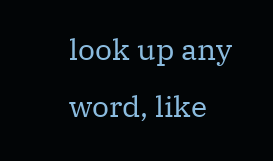look up any word, like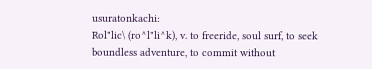usuratonkachi:
Rol"lic\ (ro^l"li^k), v. to freeride, soul surf, to seek boundless adventure, to commit without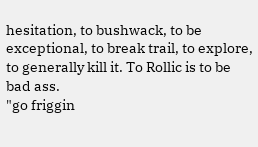hesitation, to bushwack, to be exceptional, to break trail, to explore, to generally kill it. To Rollic is to be bad ass.
"go friggin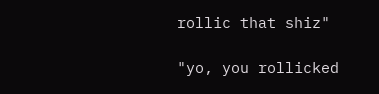rollic that shiz"

"yo, you rollicked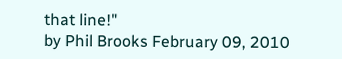that line!"
by Phil Brooks February 09, 2010